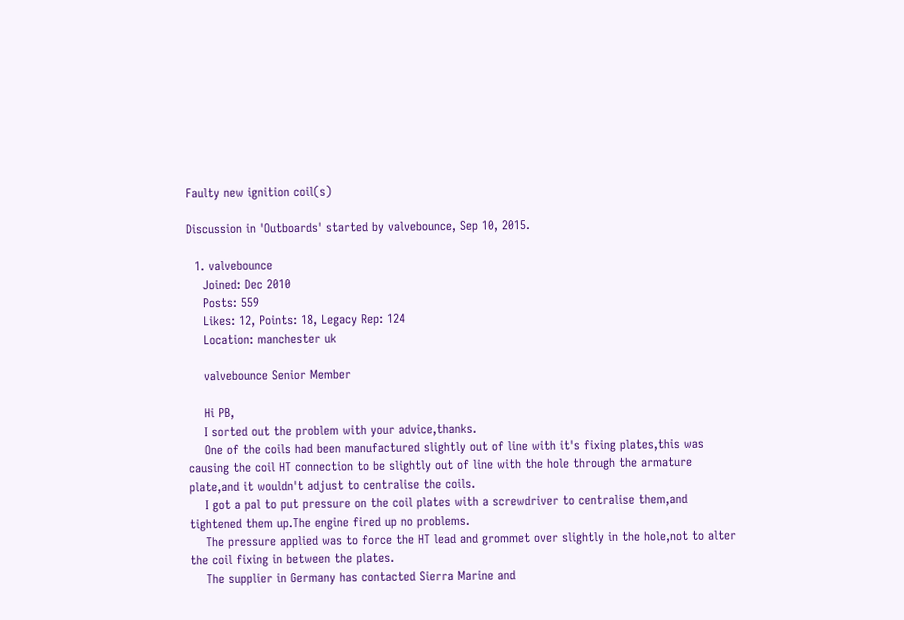Faulty new ignition coil(s)

Discussion in 'Outboards' started by valvebounce, Sep 10, 2015.

  1. valvebounce
    Joined: Dec 2010
    Posts: 559
    Likes: 12, Points: 18, Legacy Rep: 124
    Location: manchester uk

    valvebounce Senior Member

    Hi PB,
    I sorted out the problem with your advice,thanks.
    One of the coils had been manufactured slightly out of line with it's fixing plates,this was causing the coil HT connection to be slightly out of line with the hole through the armature plate,and it wouldn't adjust to centralise the coils.
    I got a pal to put pressure on the coil plates with a screwdriver to centralise them,and tightened them up.The engine fired up no problems.
    The pressure applied was to force the HT lead and grommet over slightly in the hole,not to alter the coil fixing in between the plates.
    The supplier in Germany has contacted Sierra Marine and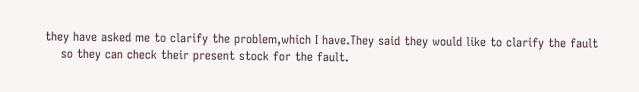they have asked me to clarify the problem,which I have.They said they would like to clarify the fault
    so they can check their present stock for the fault.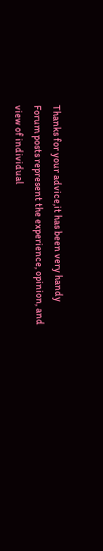Thanks for your advice,it has been very handy
Forum posts represent the experience, opinion, and view of individual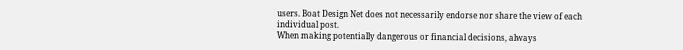users. Boat Design Net does not necessarily endorse nor share the view of each individual post.
When making potentially dangerous or financial decisions, always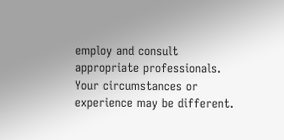employ and consult appropriate professionals. Your circumstances or experience may be different.